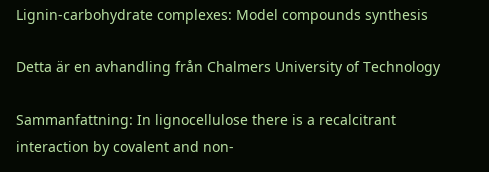Lignin-carbohydrate complexes: Model compounds synthesis

Detta är en avhandling från Chalmers University of Technology

Sammanfattning: In lignocellulose there is a recalcitrant interaction by covalent and non-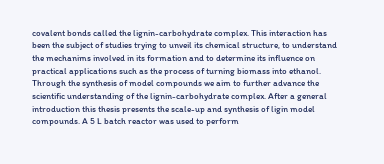covalent bonds called the lignin-carbohydrate complex. This interaction has been the subject of studies trying to unveil its chemical structure, to understand the mechanims involved in its formation and to determine its influence on practical applications such as the process of turning biomass into ethanol. Through the synthesis of model compounds we aim to further advance the scientific understanding of the lignin-carbohydrate complex. After a general introduction this thesis presents the scale-up and synthesis of ligin model compounds. A 5 L batch reactor was used to perform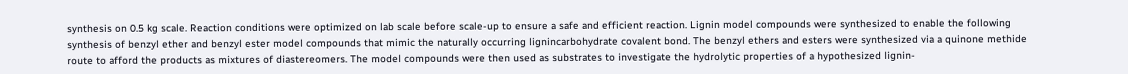synthesis on 0.5 kg scale. Reaction conditions were optimized on lab scale before scale-up to ensure a safe and efficient reaction. Lignin model compounds were synthesized to enable the following synthesis of benzyl ether and benzyl ester model compounds that mimic the naturally occurring lignincarbohydrate covalent bond. The benzyl ethers and esters were synthesized via a quinone methide route to afford the products as mixtures of diastereomers. The model compounds were then used as substrates to investigate the hydrolytic properties of a hypothesized lignin-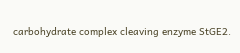carbohydrate complex cleaving enzyme StGE2.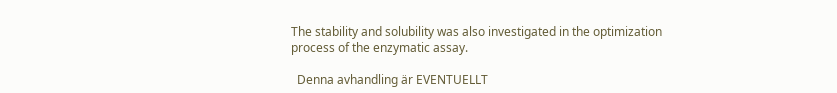The stability and solubility was also investigated in the optimization process of the enzymatic assay.

  Denna avhandling är EVENTUELLT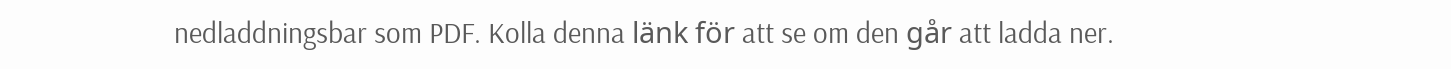nedladdningsbar som PDF. Kolla denna länk för att se om den går att ladda ner.